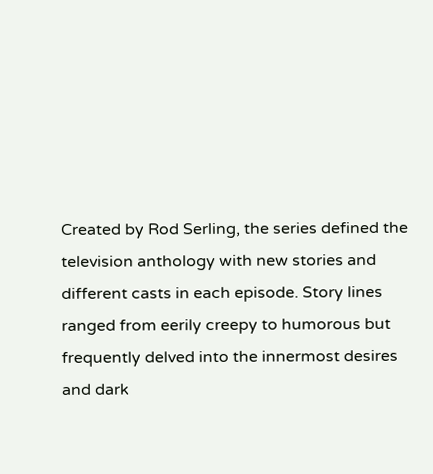Created by Rod Serling, the series defined the television anthology with new stories and different casts in each episode. Story lines ranged from eerily creepy to humorous but frequently delved into the innermost desires and dark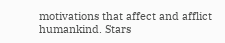motivations that affect and afflict humankind. Stars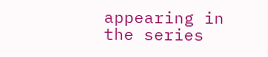appearing in the series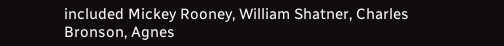included Mickey Rooney, William Shatner, Charles Bronson, Agnes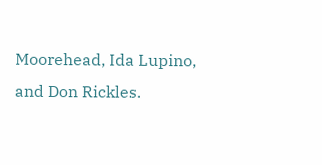Moorehead, Ida Lupino, and Don Rickles.